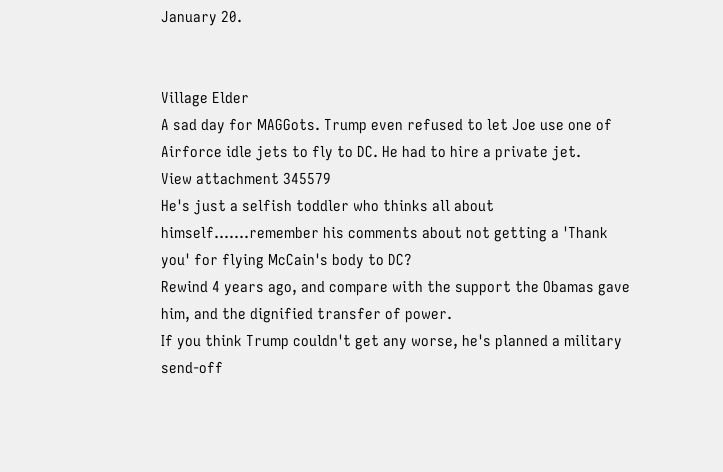January 20.


Village Elder
A sad day for MAGGots. Trump even refused to let Joe use one of Airforce idle jets to fly to DC. He had to hire a private jet.
View attachment 345579
He's just a selfish toddler who thinks all about himself.......remember his comments about not getting a 'Thank you' for flying McCain's body to DC?
Rewind 4 years ago, and compare with the support the Obamas gave him, and the dignified transfer of power.
If you think Trump couldn't get any worse, he's planned a military send-off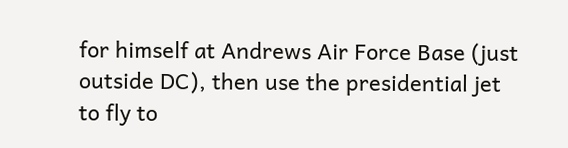for himself at Andrews Air Force Base (just outside DC), then use the presidential jet to fly to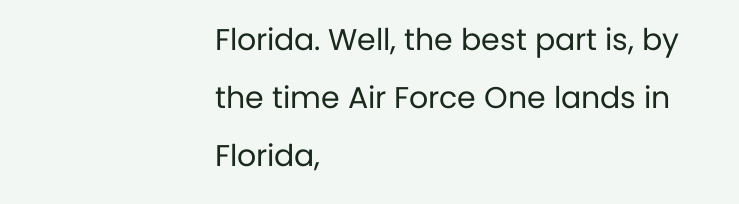Florida. Well, the best part is, by the time Air Force One lands in Florida,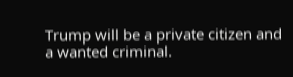Trump will be a private citizen and a wanted criminal.